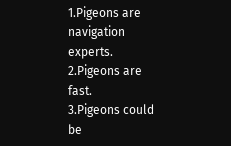1.Pigeons are navigation experts.
2.Pigeons are fast.
3.Pigeons could be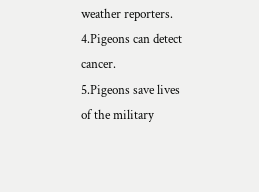weather reporters.
4.Pigeons can detect cancer.
5.Pigeons save lives of the military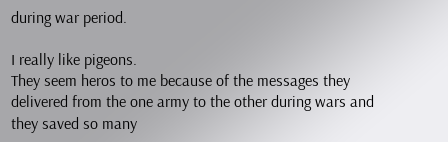during war period.

I really like pigeons.
They seem heros to me because of the messages they delivered from the one army to the other during wars and they saved so many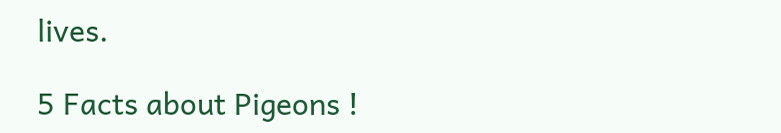lives.

5 Facts about Pigeons !